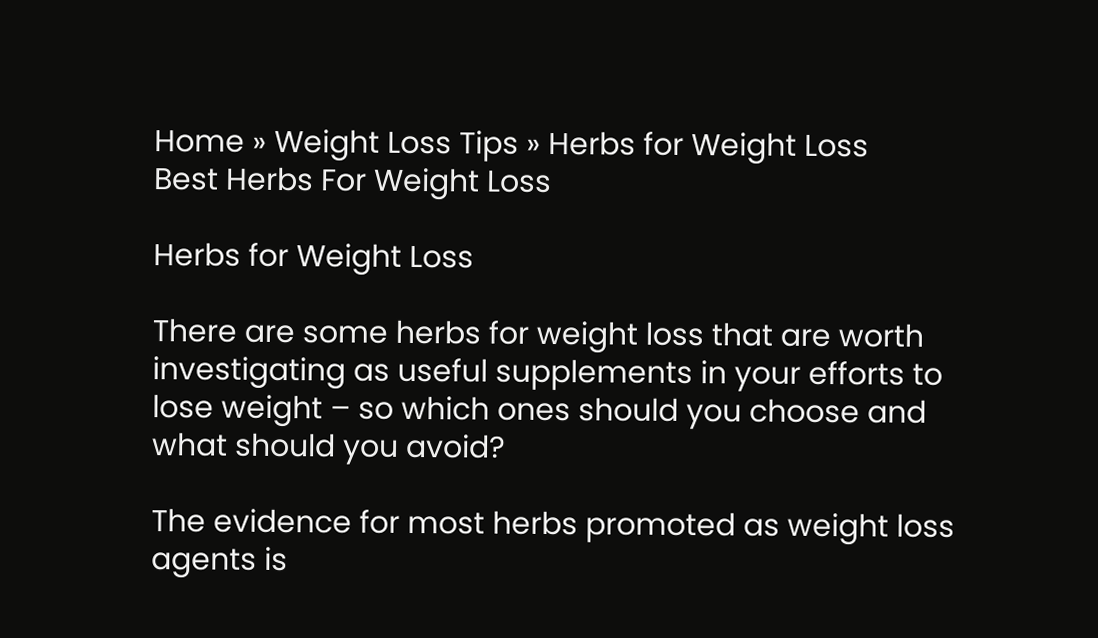Home » Weight Loss Tips » Herbs for Weight Loss
Best Herbs For Weight Loss

Herbs for Weight Loss

There are some herbs for weight loss that are worth investigating as useful supplements in your efforts to lose weight – so which ones should you choose and what should you avoid?

The evidence for most herbs promoted as weight loss agents is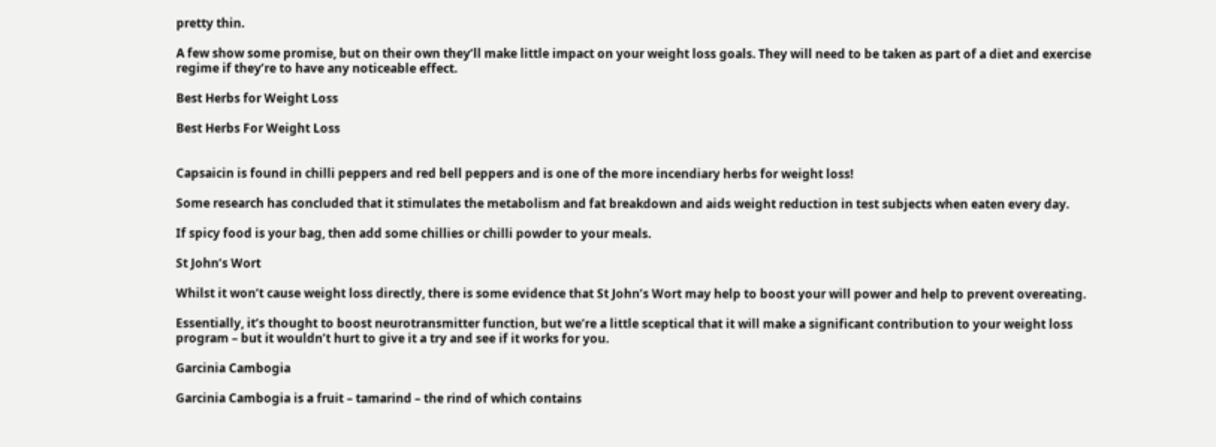pretty thin.

A few show some promise, but on their own they’ll make little impact on your weight loss goals. They will need to be taken as part of a diet and exercise regime if they’re to have any noticeable effect.

Best Herbs for Weight Loss

Best Herbs For Weight Loss


Capsaicin is found in chilli peppers and red bell peppers and is one of the more incendiary herbs for weight loss!

Some research has concluded that it stimulates the metabolism and fat breakdown and aids weight reduction in test subjects when eaten every day.

If spicy food is your bag, then add some chillies or chilli powder to your meals.

St John’s Wort

Whilst it won’t cause weight loss directly, there is some evidence that St John’s Wort may help to boost your will power and help to prevent overeating.

Essentially, it’s thought to boost neurotransmitter function, but we’re a little sceptical that it will make a significant contribution to your weight loss program – but it wouldn’t hurt to give it a try and see if it works for you.

Garcinia Cambogia

Garcinia Cambogia is a fruit – tamarind – the rind of which contains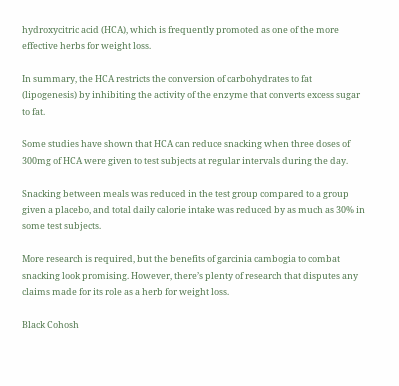hydroxycitric acid (HCA), which is frequently promoted as one of the more effective herbs for weight loss.

In summary, the HCA restricts the conversion of carbohydrates to fat (lipogenesis) by inhibiting the activity of the enzyme that converts excess sugar to fat.

Some studies have shown that HCA can reduce snacking when three doses of 300mg of HCA were given to test subjects at regular intervals during the day.

Snacking between meals was reduced in the test group compared to a group given a placebo, and total daily calorie intake was reduced by as much as 30% in some test subjects.

More research is required, but the benefits of garcinia cambogia to combat snacking look promising. However, there’s plenty of research that disputes any claims made for its role as a herb for weight loss.

Black Cohosh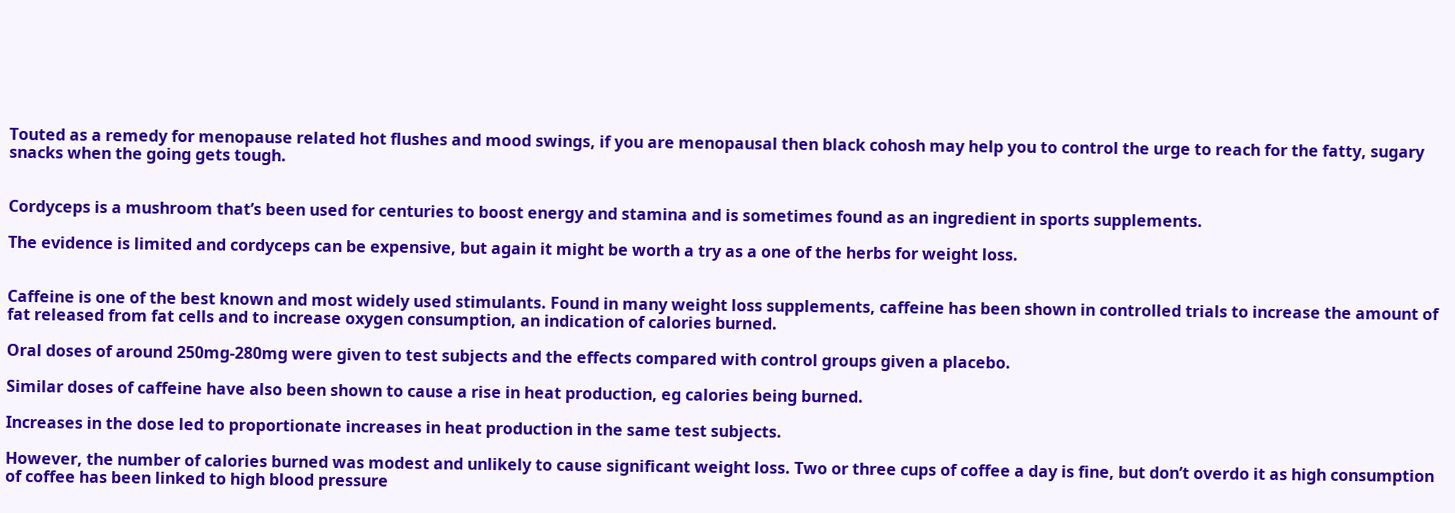Touted as a remedy for menopause related hot flushes and mood swings, if you are menopausal then black cohosh may help you to control the urge to reach for the fatty, sugary snacks when the going gets tough.


Cordyceps is a mushroom that’s been used for centuries to boost energy and stamina and is sometimes found as an ingredient in sports supplements.

The evidence is limited and cordyceps can be expensive, but again it might be worth a try as a one of the herbs for weight loss.


Caffeine is one of the best known and most widely used stimulants. Found in many weight loss supplements, caffeine has been shown in controlled trials to increase the amount of fat released from fat cells and to increase oxygen consumption, an indication of calories burned.

Oral doses of around 250mg-280mg were given to test subjects and the effects compared with control groups given a placebo.

Similar doses of caffeine have also been shown to cause a rise in heat production, eg calories being burned.

Increases in the dose led to proportionate increases in heat production in the same test subjects.

However, the number of calories burned was modest and unlikely to cause significant weight loss. Two or three cups of coffee a day is fine, but don’t overdo it as high consumption of coffee has been linked to high blood pressure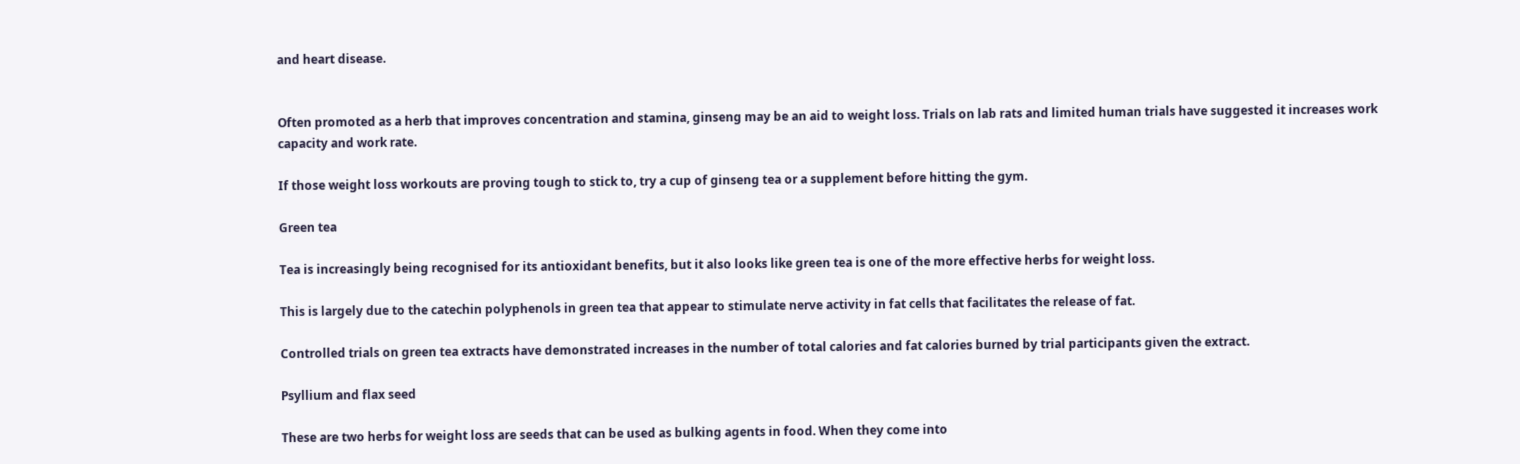and heart disease.


Often promoted as a herb that improves concentration and stamina, ginseng may be an aid to weight loss. Trials on lab rats and limited human trials have suggested it increases work capacity and work rate.

If those weight loss workouts are proving tough to stick to, try a cup of ginseng tea or a supplement before hitting the gym.

Green tea

Tea is increasingly being recognised for its antioxidant benefits, but it also looks like green tea is one of the more effective herbs for weight loss.

This is largely due to the catechin polyphenols in green tea that appear to stimulate nerve activity in fat cells that facilitates the release of fat.

Controlled trials on green tea extracts have demonstrated increases in the number of total calories and fat calories burned by trial participants given the extract.

Psyllium and flax seed

These are two herbs for weight loss are seeds that can be used as bulking agents in food. When they come into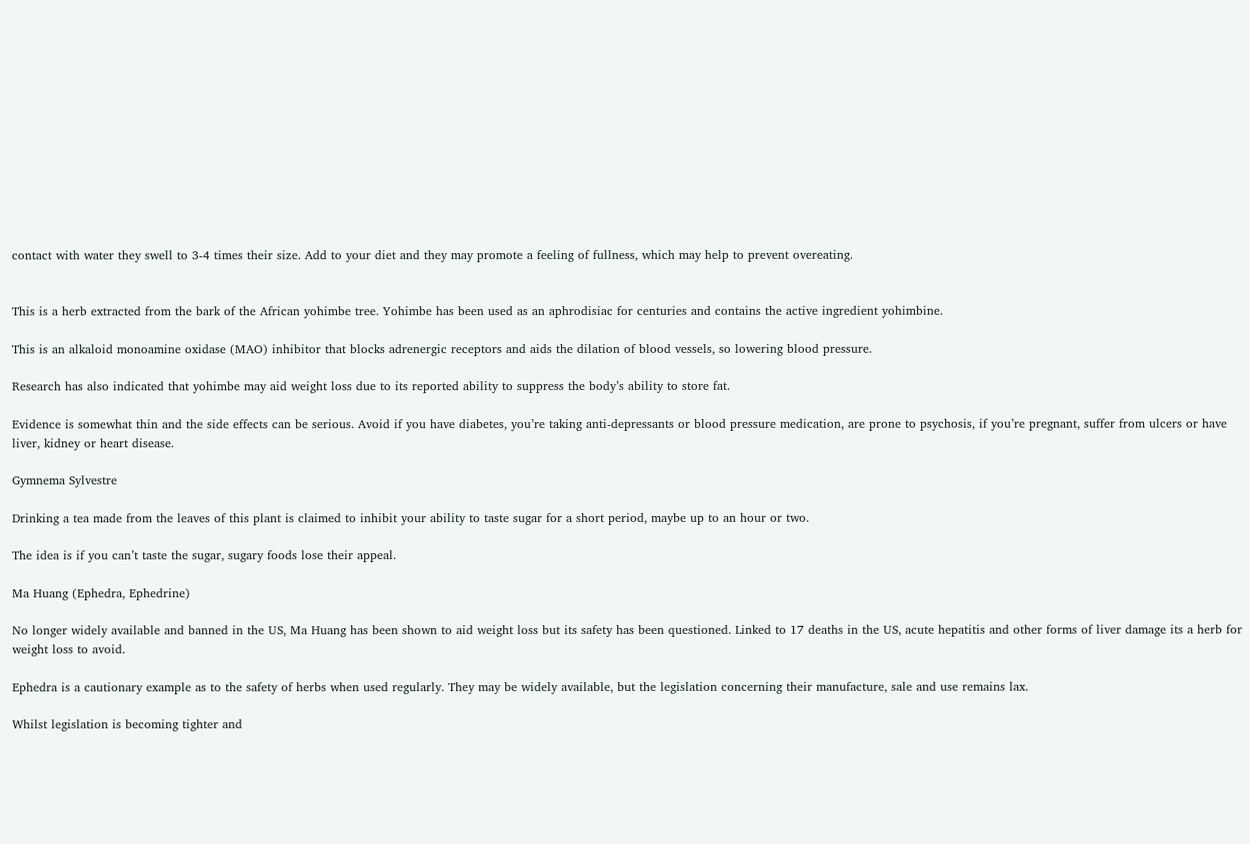contact with water they swell to 3-4 times their size. Add to your diet and they may promote a feeling of fullness, which may help to prevent overeating.


This is a herb extracted from the bark of the African yohimbe tree. Yohimbe has been used as an aphrodisiac for centuries and contains the active ingredient yohimbine.

This is an alkaloid monoamine oxidase (MAO) inhibitor that blocks adrenergic receptors and aids the dilation of blood vessels, so lowering blood pressure.

Research has also indicated that yohimbe may aid weight loss due to its reported ability to suppress the body’s ability to store fat.

Evidence is somewhat thin and the side effects can be serious. Avoid if you have diabetes, you’re taking anti-depressants or blood pressure medication, are prone to psychosis, if you’re pregnant, suffer from ulcers or have liver, kidney or heart disease.

Gymnema Sylvestre

Drinking a tea made from the leaves of this plant is claimed to inhibit your ability to taste sugar for a short period, maybe up to an hour or two.

The idea is if you can’t taste the sugar, sugary foods lose their appeal.

Ma Huang (Ephedra, Ephedrine)

No longer widely available and banned in the US, Ma Huang has been shown to aid weight loss but its safety has been questioned. Linked to 17 deaths in the US, acute hepatitis and other forms of liver damage its a herb for weight loss to avoid.

Ephedra is a cautionary example as to the safety of herbs when used regularly. They may be widely available, but the legislation concerning their manufacture, sale and use remains lax.

Whilst legislation is becoming tighter and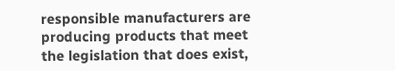responsible manufacturers are producing products that meet the legislation that does exist,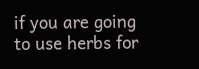if you are going to use herbs for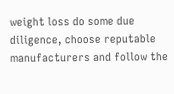weight loss do some due diligence, choose reputable manufacturers and follow the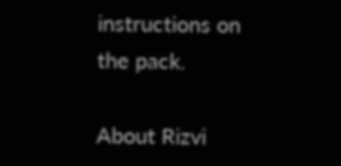instructions on the pack.

About Rizvi